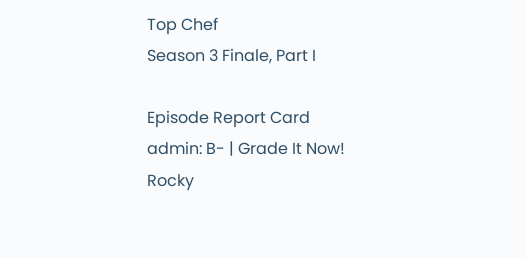Top Chef
Season 3 Finale, Part I

Episode Report Card
admin: B- | Grade It Now!
Rocky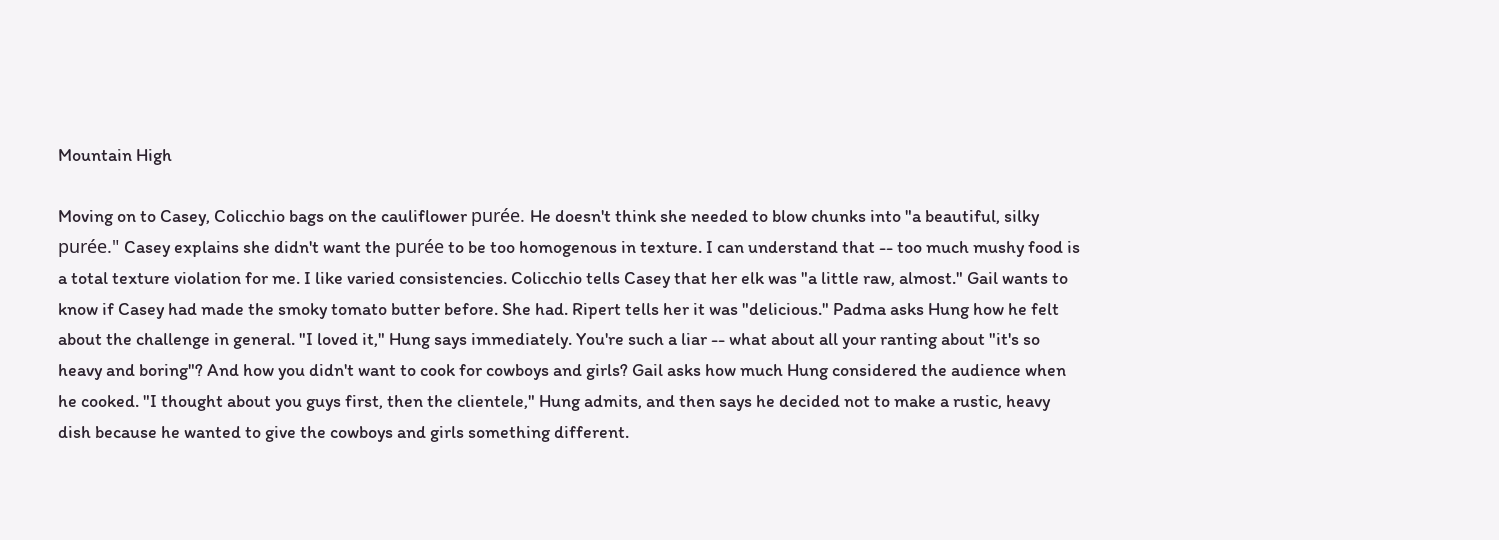Mountain High

Moving on to Casey, Colicchio bags on the cauliflower purée. He doesn't think she needed to blow chunks into "a beautiful, silky purée." Casey explains she didn't want the purée to be too homogenous in texture. I can understand that -- too much mushy food is a total texture violation for me. I like varied consistencies. Colicchio tells Casey that her elk was "a little raw, almost." Gail wants to know if Casey had made the smoky tomato butter before. She had. Ripert tells her it was "delicious." Padma asks Hung how he felt about the challenge in general. "I loved it," Hung says immediately. You're such a liar -- what about all your ranting about "it's so heavy and boring"? And how you didn't want to cook for cowboys and girls? Gail asks how much Hung considered the audience when he cooked. "I thought about you guys first, then the clientele," Hung admits, and then says he decided not to make a rustic, heavy dish because he wanted to give the cowboys and girls something different.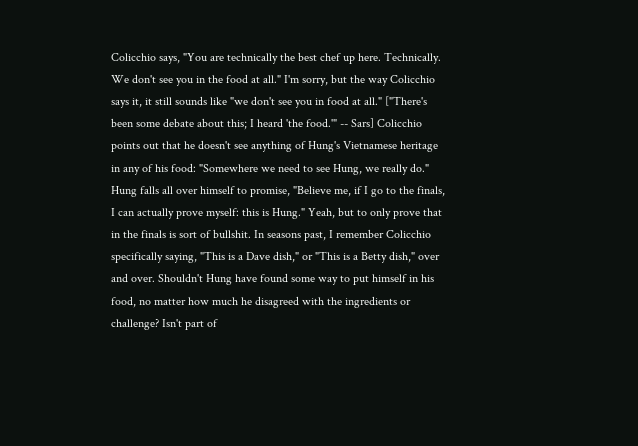Colicchio says, "You are technically the best chef up here. Technically. We don't see you in the food at all." I'm sorry, but the way Colicchio says it, it still sounds like "we don't see you in food at all." ["There's been some debate about this; I heard 'the food.'" -- Sars] Colicchio points out that he doesn't see anything of Hung's Vietnamese heritage in any of his food: "Somewhere we need to see Hung, we really do." Hung falls all over himself to promise, "Believe me, if I go to the finals, I can actually prove myself: this is Hung." Yeah, but to only prove that in the finals is sort of bullshit. In seasons past, I remember Colicchio specifically saying, "This is a Dave dish," or "This is a Betty dish," over and over. Shouldn't Hung have found some way to put himself in his food, no matter how much he disagreed with the ingredients or challenge? Isn't part of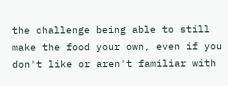the challenge being able to still make the food your own, even if you don't like or aren't familiar with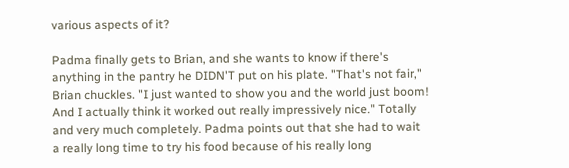various aspects of it?

Padma finally gets to Brian, and she wants to know if there's anything in the pantry he DIDN'T put on his plate. "That's not fair," Brian chuckles. "I just wanted to show you and the world just boom! And I actually think it worked out really impressively nice." Totally and very much completely. Padma points out that she had to wait a really long time to try his food because of his really long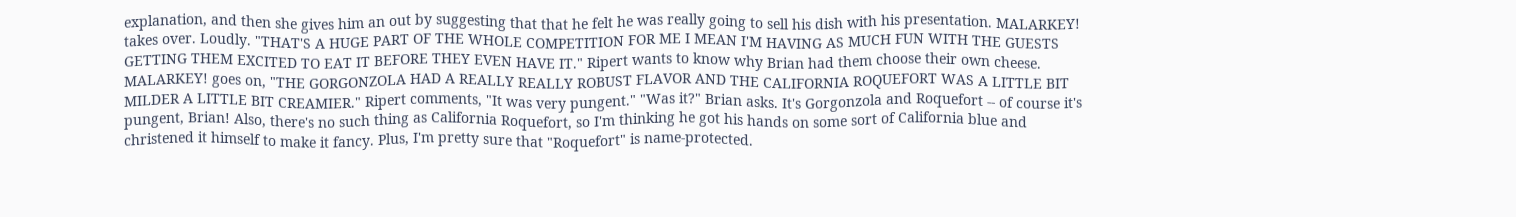explanation, and then she gives him an out by suggesting that that he felt he was really going to sell his dish with his presentation. MALARKEY! takes over. Loudly. "THAT'S A HUGE PART OF THE WHOLE COMPETITION FOR ME I MEAN I'M HAVING AS MUCH FUN WITH THE GUESTS GETTING THEM EXCITED TO EAT IT BEFORE THEY EVEN HAVE IT." Ripert wants to know why Brian had them choose their own cheese. MALARKEY! goes on, "THE GORGONZOLA HAD A REALLY REALLY ROBUST FLAVOR AND THE CALIFORNIA ROQUEFORT WAS A LITTLE BIT MILDER A LITTLE BIT CREAMIER." Ripert comments, "It was very pungent." "Was it?" Brian asks. It's Gorgonzola and Roquefort -- of course it's pungent, Brian! Also, there's no such thing as California Roquefort, so I'm thinking he got his hands on some sort of California blue and christened it himself to make it fancy. Plus, I'm pretty sure that "Roquefort" is name-protected.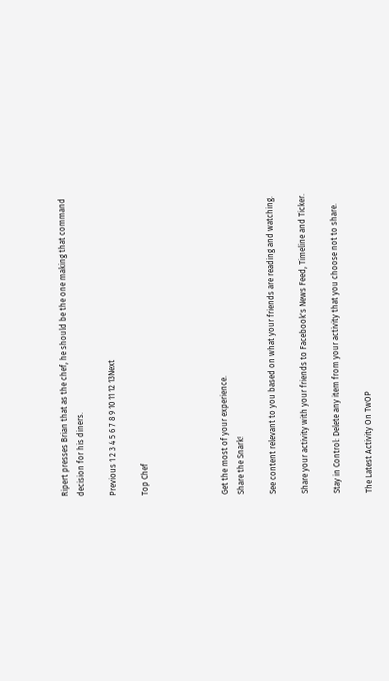Ripert presses Brian that as the chef, he should be the one making that command decision for his diners.

Previous 1 2 3 4 5 6 7 8 9 10 11 12 13Next

Top Chef




Get the most of your experience.
Share the Snark!

See content relevant to you based on what your friends are reading and watching.

Share your activity with your friends to Facebook's News Feed, Timeline and Ticker.

Stay in Control: Delete any item from your activity that you choose not to share.

The Latest Activity On TwOP